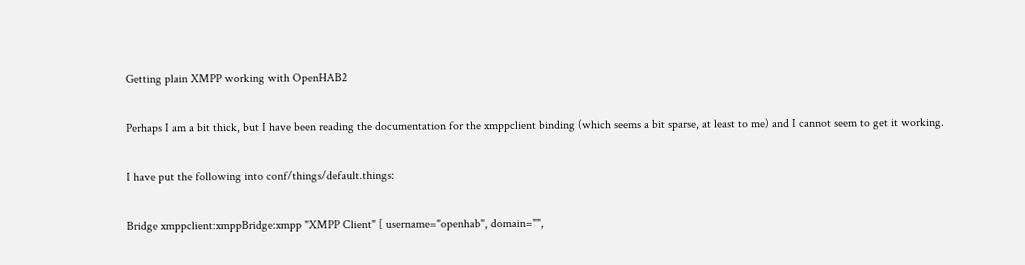Getting plain XMPP working with OpenHAB2

Perhaps I am a bit thick, but I have been reading the documentation for the xmppclient binding (which seems a bit sparse, at least to me) and I cannot seem to get it working.

I have put the following into conf/things/default.things:

Bridge xmppclient:xmppBridge:xmpp "XMPP Client" [ username="openhab", domain="",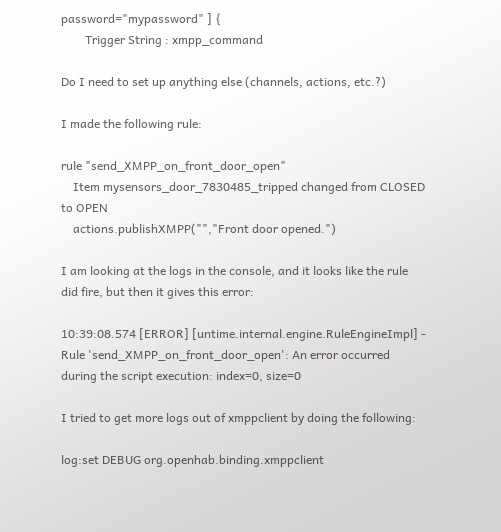password="mypassword" ] {
        Trigger String : xmpp_command

Do I need to set up anything else (channels, actions, etc.?)

I made the following rule:

rule "send_XMPP_on_front_door_open"
    Item mysensors_door_7830485_tripped changed from CLOSED to OPEN
    actions.publishXMPP("","Front door opened.")

I am looking at the logs in the console, and it looks like the rule did fire, but then it gives this error:

10:39:08.574 [ERROR] [untime.internal.engine.RuleEngineImpl] - Rule 'send_XMPP_on_front_door_open': An error occurred during the script execution: index=0, size=0

I tried to get more logs out of xmppclient by doing the following:

log:set DEBUG org.openhab.binding.xmppclient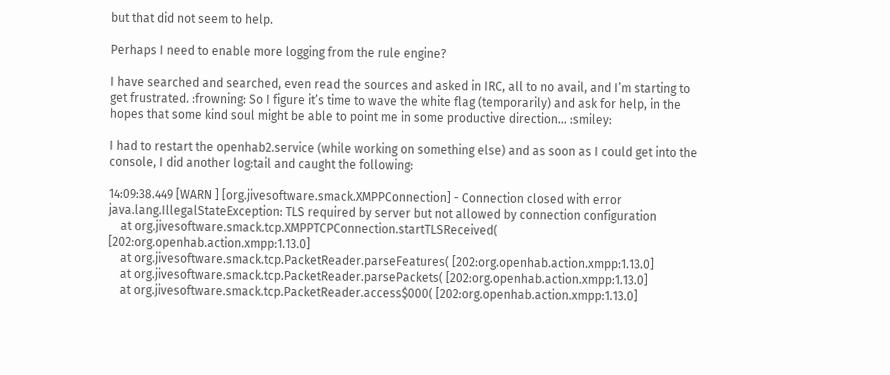but that did not seem to help.

Perhaps I need to enable more logging from the rule engine?

I have searched and searched, even read the sources and asked in IRC, all to no avail, and I’m starting to get frustrated. :frowning: So I figure it’s time to wave the white flag (temporarily) and ask for help, in the hopes that some kind soul might be able to point me in some productive direction… :smiley:

I had to restart the openhab2.service (while working on something else) and as soon as I could get into the console, I did another log:tail and caught the following:

14:09:38.449 [WARN ] [org.jivesoftware.smack.XMPPConnection] - Connection closed with error
java.lang.IllegalStateException: TLS required by server but not allowed by connection configuration
    at org.jivesoftware.smack.tcp.XMPPTCPConnection.startTLSReceived( [202:org.openhab.action.xmpp:1.13.0]
    at org.jivesoftware.smack.tcp.PacketReader.parseFeatures( [202:org.openhab.action.xmpp:1.13.0]
    at org.jivesoftware.smack.tcp.PacketReader.parsePackets( [202:org.openhab.action.xmpp:1.13.0]
    at org.jivesoftware.smack.tcp.PacketReader.access$000( [202:org.openhab.action.xmpp:1.13.0]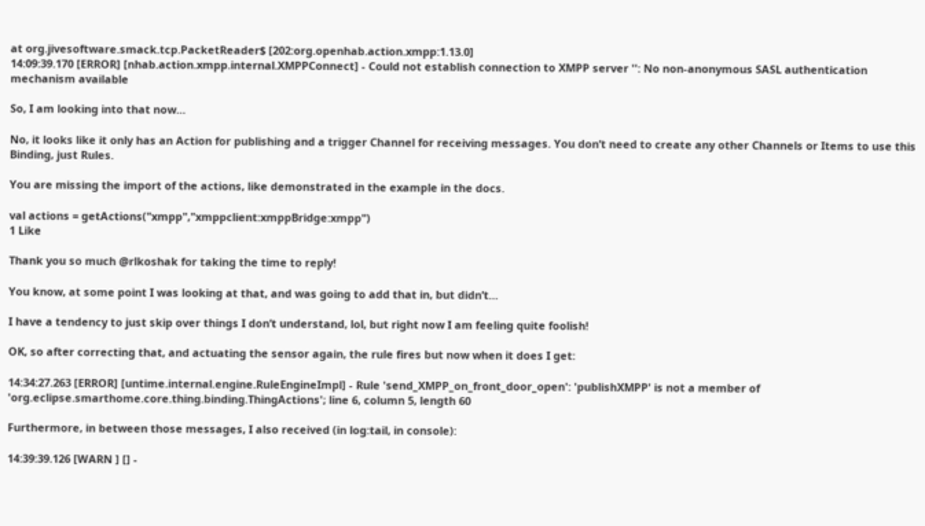at org.jivesoftware.smack.tcp.PacketReader$ [202:org.openhab.action.xmpp:1.13.0]
14:09:39.170 [ERROR] [nhab.action.xmpp.internal.XMPPConnect] - Could not establish connection to XMPP server '': No non-anonymous SASL authentication mechanism available

So, I am looking into that now…

No, it looks like it only has an Action for publishing and a trigger Channel for receiving messages. You don’t need to create any other Channels or Items to use this Binding, just Rules.

You are missing the import of the actions, like demonstrated in the example in the docs.

val actions = getActions("xmpp","xmppclient:xmppBridge:xmpp")
1 Like

Thank you so much @rlkoshak for taking the time to reply!

You know, at some point I was looking at that, and was going to add that in, but didn’t…

I have a tendency to just skip over things I don’t understand, lol, but right now I am feeling quite foolish!

OK, so after correcting that, and actuating the sensor again, the rule fires but now when it does I get:

14:34:27.263 [ERROR] [untime.internal.engine.RuleEngineImpl] - Rule 'send_XMPP_on_front_door_open': 'publishXMPP' is not a member of 'org.eclipse.smarthome.core.thing.binding.ThingActions'; line 6, column 5, length 60

Furthermore, in between those messages, I also received (in log:tail, in console):

14:39:39.126 [WARN ] [] -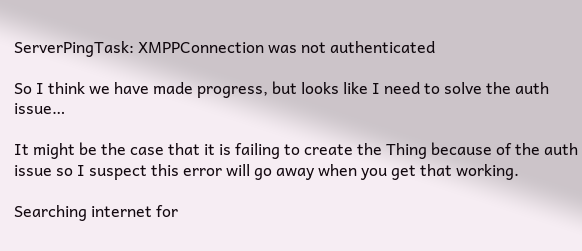ServerPingTask: XMPPConnection was not authenticated

So I think we have made progress, but looks like I need to solve the auth issue…

It might be the case that it is failing to create the Thing because of the auth issue so I suspect this error will go away when you get that working.

Searching internet for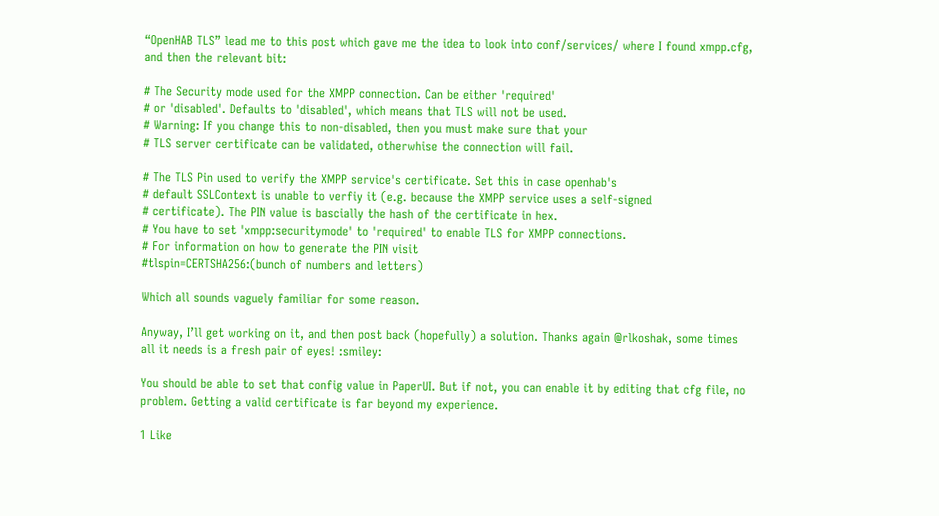“OpenHAB TLS” lead me to this post which gave me the idea to look into conf/services/ where I found xmpp.cfg, and then the relevant bit:

# The Security mode used for the XMPP connection. Can be either 'required'
# or 'disabled'. Defaults to 'disabled', which means that TLS will not be used.
# Warning: If you change this to non-disabled, then you must make sure that your
# TLS server certificate can be validated, otherwhise the connection will fail.

# The TLS Pin used to verify the XMPP service's certificate. Set this in case openhab's
# default SSLContext is unable to verfiy it (e.g. because the XMPP service uses a self-signed
# certificate). The PIN value is bascially the hash of the certificate in hex.
# You have to set 'xmpp:securitymode' to 'required' to enable TLS for XMPP connections.
# For information on how to generate the PIN visit
#tlspin=CERTSHA256:(bunch of numbers and letters)

Which all sounds vaguely familiar for some reason.

Anyway, I’ll get working on it, and then post back (hopefully) a solution. Thanks again @rlkoshak, some times all it needs is a fresh pair of eyes! :smiley:

You should be able to set that config value in PaperUI. But if not, you can enable it by editing that cfg file, no problem. Getting a valid certificate is far beyond my experience.

1 Like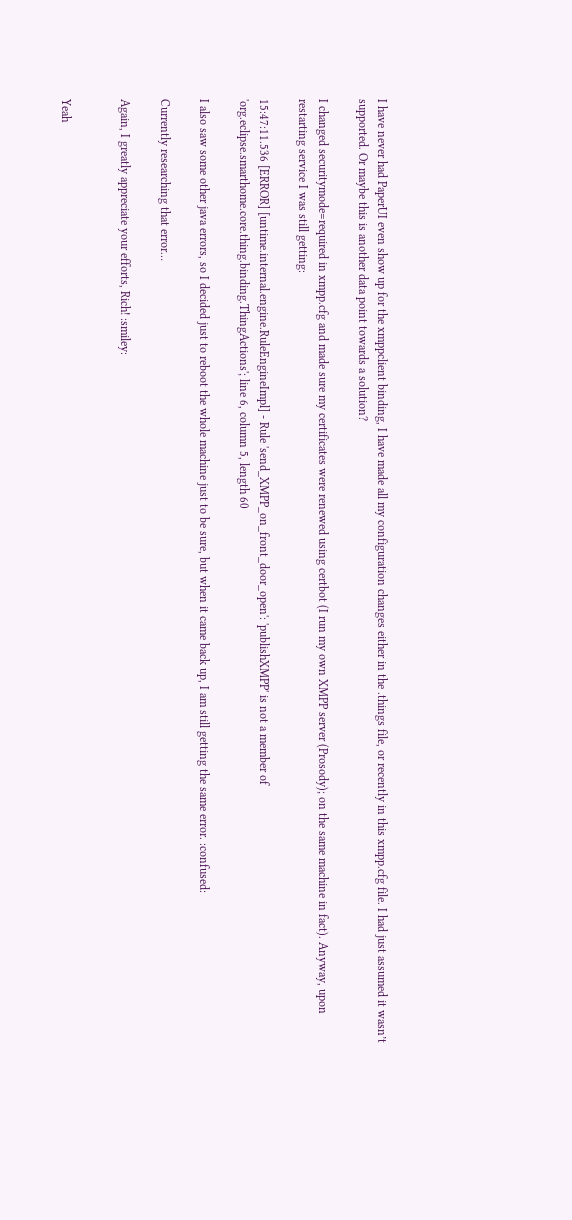I have never had PaperUI even show up for the xmppclient binding, I have made all my configuration changes either in the .things file, or recently in this xmpp.cfg file. I had just assumed it wasn’t supported. Or maybe this is another data point towards a solution?

I changed securitymode=required in xmpp.cfg and made sure my certificates were renewed using certbot (I run my own XMPP server (Prosody); on the same machine in fact). Anyway, upon restarting service I was still getting:

15:47:11.536 [ERROR] [untime.internal.engine.RuleEngineImpl] - Rule 'send_XMPP_on_front_door_open': 'publishXMPP' is not a member of 'org.eclipse.smarthome.core.thing.binding.ThingActions'; line 6, column 5, length 60

I also saw some other java errors, so I decided just to reboot the whole machine just to be sure, but when it came back up, I am still getting the same error. :confused:

Currently researching that error…

Again, I greatly appreciate your efforts, Rich! :smiley:


Yeah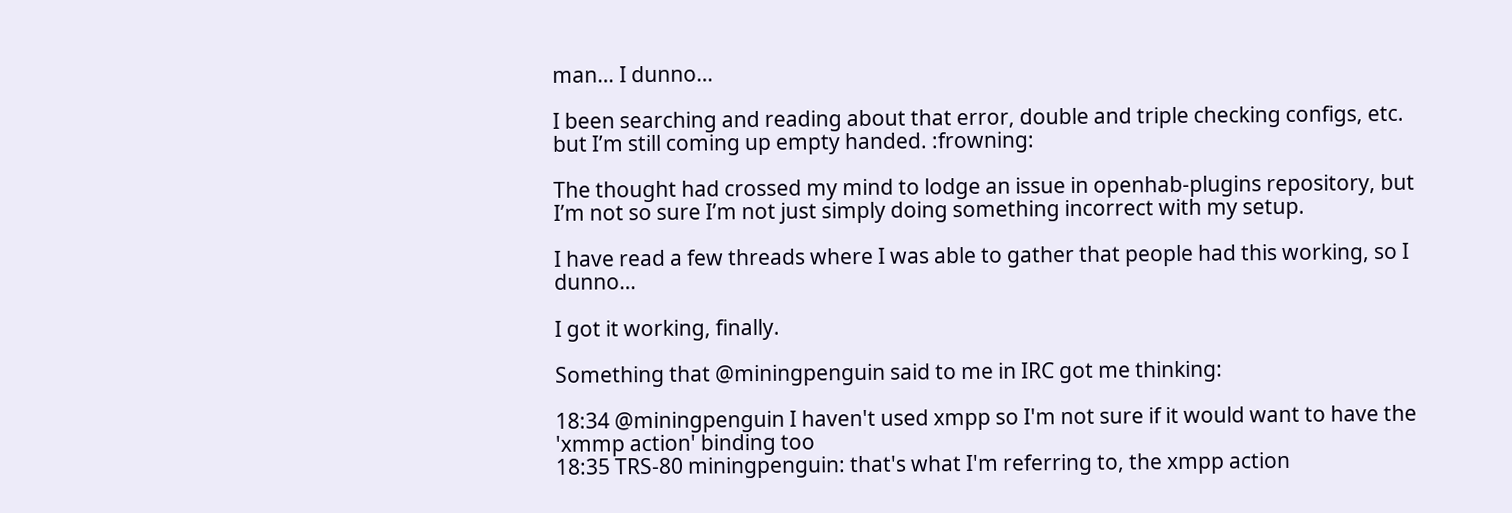man… I dunno…

I been searching and reading about that error, double and triple checking configs, etc. but I’m still coming up empty handed. :frowning:

The thought had crossed my mind to lodge an issue in openhab-plugins repository, but I’m not so sure I’m not just simply doing something incorrect with my setup.

I have read a few threads where I was able to gather that people had this working, so I dunno…

I got it working, finally.

Something that @miningpenguin said to me in IRC got me thinking:

18:34 @miningpenguin I haven't used xmpp so I'm not sure if it would want to have the 'xmmp action' binding too
18:35 TRS-80 miningpenguin: that's what I'm referring to, the xmpp action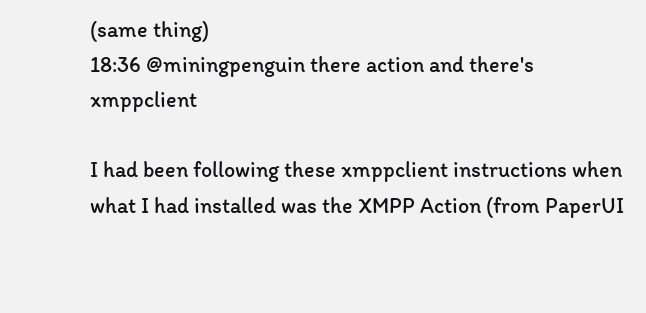(same thing)
18:36 @miningpenguin there action and there's xmppclient

I had been following these xmppclient instructions when what I had installed was the XMPP Action (from PaperUI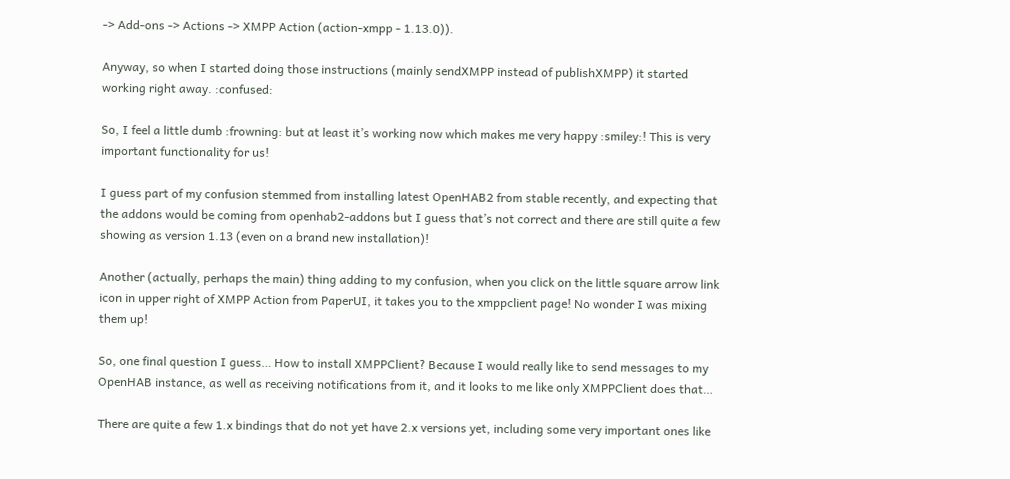-> Add-ons -> Actions -> XMPP Action (action-xmpp - 1.13.0)).

Anyway, so when I started doing those instructions (mainly sendXMPP instead of publishXMPP) it started working right away. :confused:

So, I feel a little dumb :frowning: but at least it’s working now which makes me very happy :smiley:! This is very important functionality for us!

I guess part of my confusion stemmed from installing latest OpenHAB2 from stable recently, and expecting that the addons would be coming from openhab2-addons but I guess that’s not correct and there are still quite a few showing as version 1.13 (even on a brand new installation)!

Another (actually, perhaps the main) thing adding to my confusion, when you click on the little square arrow link icon in upper right of XMPP Action from PaperUI, it takes you to the xmppclient page! No wonder I was mixing them up!

So, one final question I guess… How to install XMPPClient? Because I would really like to send messages to my OpenHAB instance, as well as receiving notifications from it, and it looks to me like only XMPPClient does that…

There are quite a few 1.x bindings that do not yet have 2.x versions yet, including some very important ones like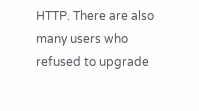HTTP. There are also many users who refused to upgrade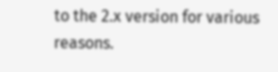to the 2.x version for various reasons.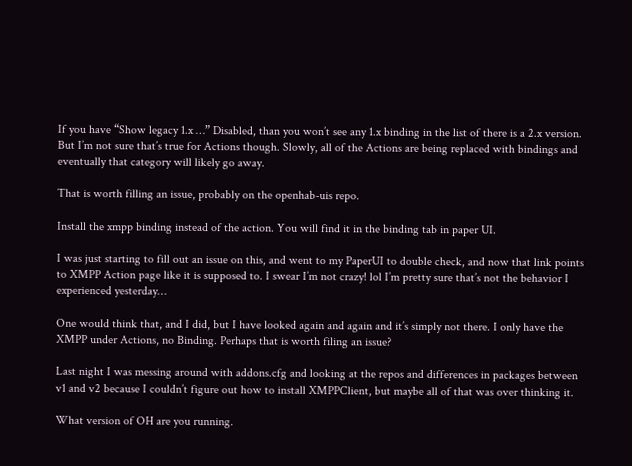If you have “Show legacy 1.x …” Disabled, than you won’t see any 1.x binding in the list of there is a 2.x version. But I’m not sure that’s true for Actions though. Slowly, all of the Actions are being replaced with bindings and eventually that category will likely go away.

That is worth filling an issue, probably on the openhab-uis repo.

Install the xmpp binding instead of the action. You will find it in the binding tab in paper UI.

I was just starting to fill out an issue on this, and went to my PaperUI to double check, and now that link points to XMPP Action page like it is supposed to. I swear I’m not crazy! lol I’m pretty sure that’s not the behavior I experienced yesterday…

One would think that, and I did, but I have looked again and again and it’s simply not there. I only have the XMPP under Actions, no Binding. Perhaps that is worth filing an issue?

Last night I was messing around with addons.cfg and looking at the repos and differences in packages between v1 and v2 because I couldn’t figure out how to install XMPPClient, but maybe all of that was over thinking it.

What version of OH are you running.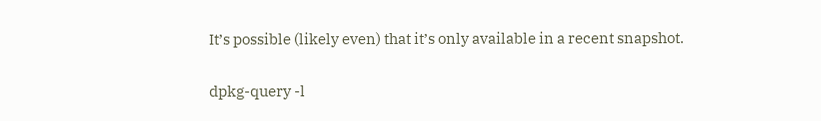It’s possible (likely even) that it’s only available in a recent snapshot.

dpkg-query -l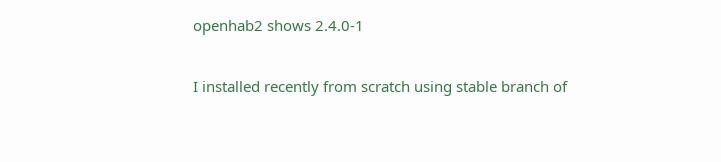openhab2 shows 2.4.0-1

I installed recently from scratch using stable branch of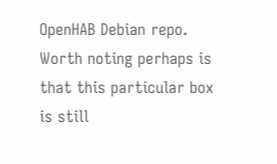OpenHAB Debian repo. Worth noting perhaps is that this particular box is still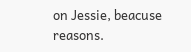on Jessie, beacuse reasons.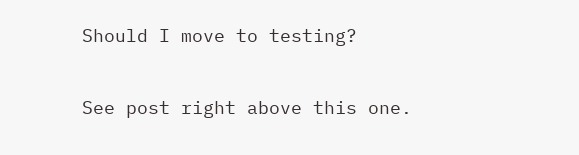Should I move to testing?

See post right above this one.